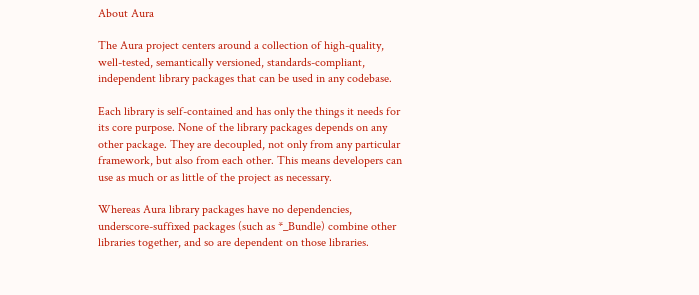About Aura

The Aura project centers around a collection of high-quality, well-tested, semantically versioned, standards-compliant, independent library packages that can be used in any codebase.

Each library is self-contained and has only the things it needs for its core purpose. None of the library packages depends on any other package. They are decoupled, not only from any particular framework, but also from each other. This means developers can use as much or as little of the project as necessary.

Whereas Aura library packages have no dependencies, underscore-suffixed packages (such as *_Bundle) combine other libraries together, and so are dependent on those libraries.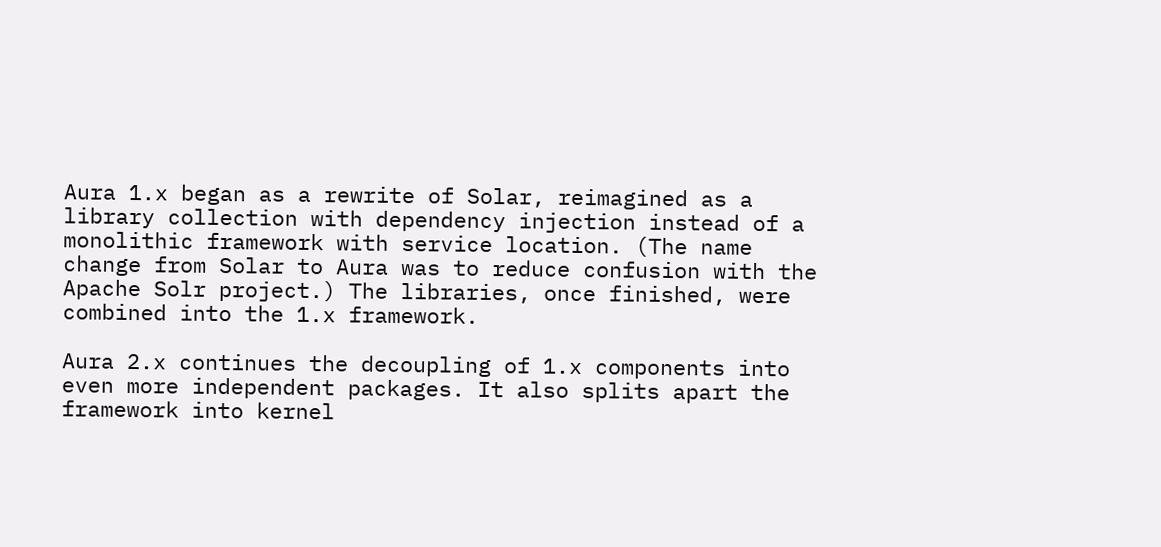Aura 1.x began as a rewrite of Solar, reimagined as a library collection with dependency injection instead of a monolithic framework with service location. (The name change from Solar to Aura was to reduce confusion with the Apache Solr project.) The libraries, once finished, were combined into the 1.x framework.

Aura 2.x continues the decoupling of 1.x components into even more independent packages. It also splits apart the framework into kernel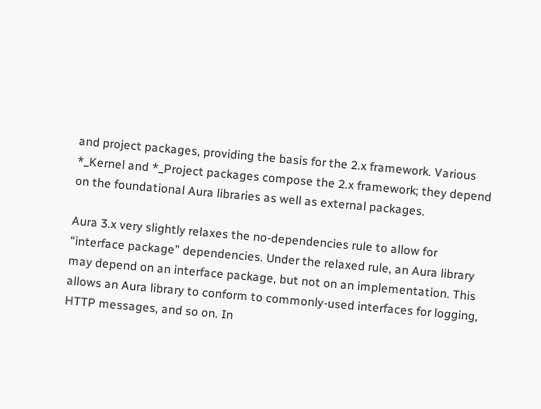and project packages, providing the basis for the 2.x framework. Various *_Kernel and *_Project packages compose the 2.x framework; they depend on the foundational Aura libraries as well as external packages.

Aura 3.x very slightly relaxes the no-dependencies rule to allow for “interface package” dependencies. Under the relaxed rule, an Aura library may depend on an interface package, but not on an implementation. This allows an Aura library to conform to commonly-used interfaces for logging, HTTP messages, and so on. In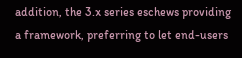addition, the 3.x series eschews providing a framework, preferring to let end-users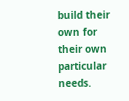build their own for their own particular needs.